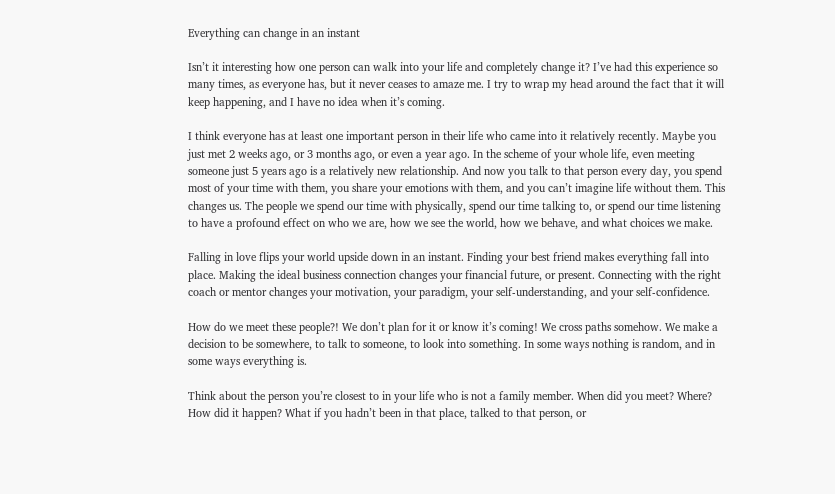Everything can change in an instant

Isn’t it interesting how one person can walk into your life and completely change it? I’ve had this experience so many times, as everyone has, but it never ceases to amaze me. I try to wrap my head around the fact that it will keep happening, and I have no idea when it’s coming.

I think everyone has at least one important person in their life who came into it relatively recently. Maybe you just met 2 weeks ago, or 3 months ago, or even a year ago. In the scheme of your whole life, even meeting someone just 5 years ago is a relatively new relationship. And now you talk to that person every day, you spend most of your time with them, you share your emotions with them, and you can’t imagine life without them. This changes us. The people we spend our time with physically, spend our time talking to, or spend our time listening to have a profound effect on who we are, how we see the world, how we behave, and what choices we make.

Falling in love flips your world upside down in an instant. Finding your best friend makes everything fall into place. Making the ideal business connection changes your financial future, or present. Connecting with the right coach or mentor changes your motivation, your paradigm, your self-understanding, and your self-confidence.

How do we meet these people?! We don’t plan for it or know it’s coming! We cross paths somehow. We make a decision to be somewhere, to talk to someone, to look into something. In some ways nothing is random, and in some ways everything is.

Think about the person you’re closest to in your life who is not a family member. When did you meet? Where? How did it happen? What if you hadn’t been in that place, talked to that person, or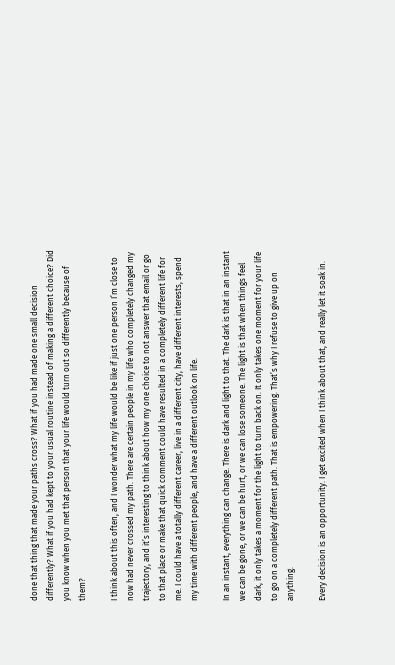done that thing that made your paths cross? What if you had made one small decision differently? What if you had kept to your usual routine instead of making a different choice? Did you know when you met that person that your life would turn out so differently because of them?

I think about this often, and I wonder what my life would be like if just one person I’m close to now had never crossed my path. There are certain people in my life who completely changed my trajectory, and it’s interesting to think about how my one choice to not answer that email or go to that place or make that quick comment could have resulted in a completely different life for me. I could have a totally different career, live in a different city, have different interests, spend my time with different people, and have a different outlook on life.

In an instant, everything can change. There is dark and light to that. The dark is that in an instant we can be gone, or we can be hurt, or we can lose someone. The light is that when things feel dark, it only takes a moment for the light to turn back on. It only takes one moment for your life to go on a completely different path. That is empowering. That’s why I refuse to give up on anything.

Every decision is an opportunity. I get excited when I think about that, and really let it soak in.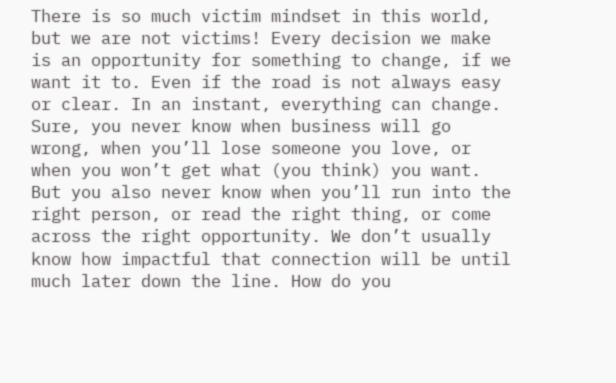There is so much victim mindset in this world, but we are not victims! Every decision we make is an opportunity for something to change, if we want it to. Even if the road is not always easy or clear. In an instant, everything can change. Sure, you never know when business will go wrong, when you’ll lose someone you love, or when you won’t get what (you think) you want. But you also never know when you’ll run into the right person, or read the right thing, or come across the right opportunity. We don’t usually know how impactful that connection will be until much later down the line. How do you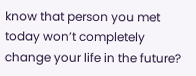know that person you met today won’t completely change your life in the future?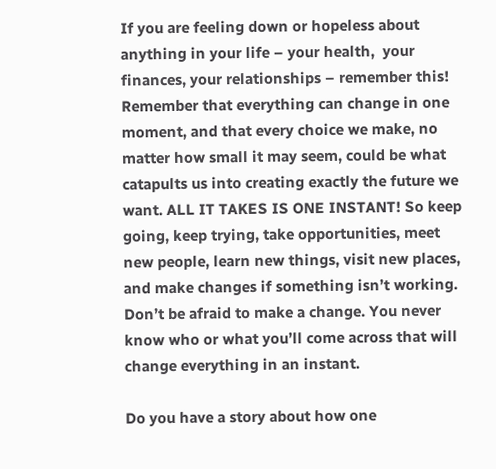If you are feeling down or hopeless about anything in your life – your health,  your finances, your relationships – remember this! Remember that everything can change in one moment, and that every choice we make, no matter how small it may seem, could be what catapults us into creating exactly the future we want. ALL IT TAKES IS ONE INSTANT! So keep going, keep trying, take opportunities, meet new people, learn new things, visit new places, and make changes if something isn’t working. Don’t be afraid to make a change. You never know who or what you’ll come across that will change everything in an instant.

Do you have a story about how one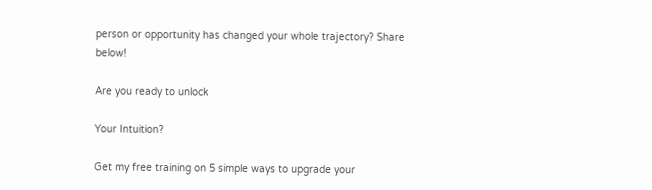person or opportunity has changed your whole trajectory? Share below!

Are you ready to unlock

Your Intuition?

Get my free training on 5 simple ways to upgrade your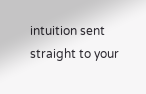intuition sent straight to your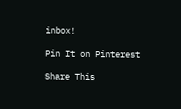inbox!

Pin It on Pinterest

Share This